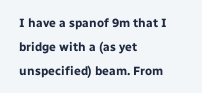I have a spanof 9m that I bridge with a (as yet unspecified) beam. From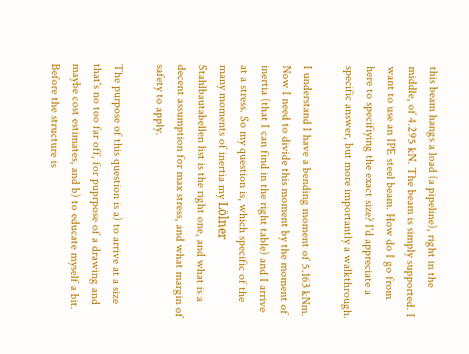this beam hangs a load (a pipeline), right in the middle, of 4.295 kN. The beam is simply supported. I want to use an IPE steel beam. How do I go from here to specifiying the exact size? I'd appreciate a specific answer, but more importantly a walkthrough.

I understand I have a bending moment of 5.163 kNm. Now I need to divide this moment by the moment of inertia (that I can find in the right table) and I arrive at a stress. So my question is, which specific of the many moments of inertia my Lölner Stahlbautabellen list is the right one, and what is a decent assumption for max stress, and what margin of safety to apply.

The purpose of this question is a) to arrive at a size that's no too far off, for puprpose of a drawing and maybe cost estimates, and b) to educate myself a bit. Before the structure is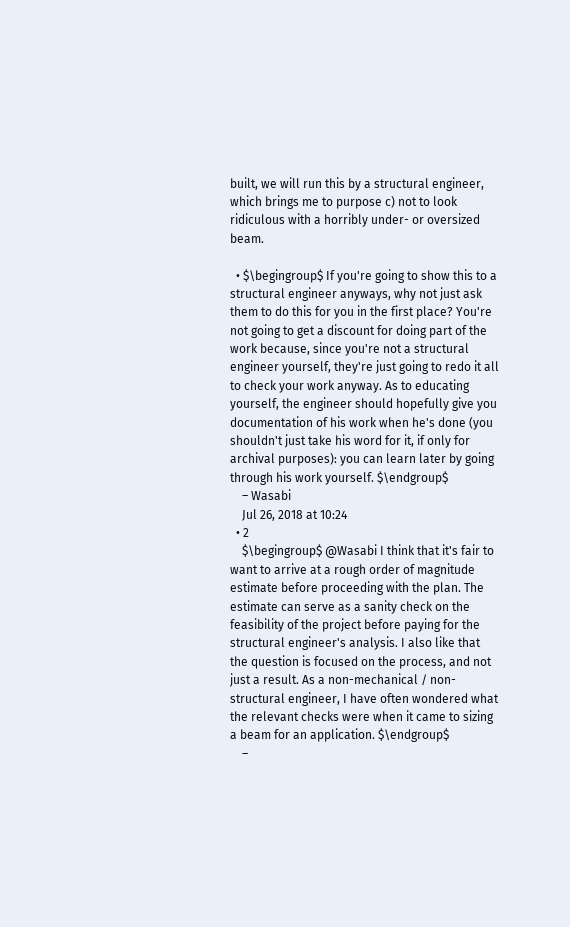built, we will run this by a structural engineer, which brings me to purpose c) not to look ridiculous with a horribly under- or oversized beam.

  • $\begingroup$ If you're going to show this to a structural engineer anyways, why not just ask them to do this for you in the first place? You're not going to get a discount for doing part of the work because, since you're not a structural engineer yourself, they're just going to redo it all to check your work anyway. As to educating yourself, the engineer should hopefully give you documentation of his work when he's done (you shouldn't just take his word for it, if only for archival purposes): you can learn later by going through his work yourself. $\endgroup$
    – Wasabi
    Jul 26, 2018 at 10:24
  • 2
    $\begingroup$ @Wasabi I think that it's fair to want to arrive at a rough order of magnitude estimate before proceeding with the plan. The estimate can serve as a sanity check on the feasibility of the project before paying for the structural engineer's analysis. I also like that the question is focused on the process, and not just a result. As a non-mechanical / non-structural engineer, I have often wondered what the relevant checks were when it came to sizing a beam for an application. $\endgroup$
    –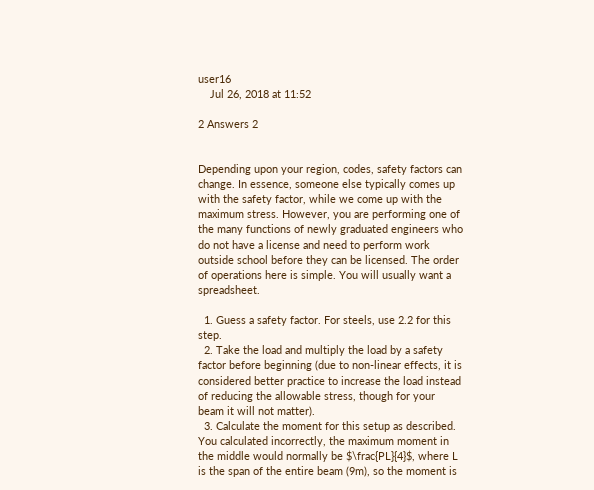user16
    Jul 26, 2018 at 11:52

2 Answers 2


Depending upon your region, codes, safety factors can change. In essence, someone else typically comes up with the safety factor, while we come up with the maximum stress. However, you are performing one of the many functions of newly graduated engineers who do not have a license and need to perform work outside school before they can be licensed. The order of operations here is simple. You will usually want a spreadsheet.

  1. Guess a safety factor. For steels, use 2.2 for this step.
  2. Take the load and multiply the load by a safety factor before beginning (due to non-linear effects, it is considered better practice to increase the load instead of reducing the allowable stress, though for your beam it will not matter).
  3. Calculate the moment for this setup as described. You calculated incorrectly, the maximum moment in the middle would normally be $\frac{PL}{4}$, where L is the span of the entire beam (9m), so the moment is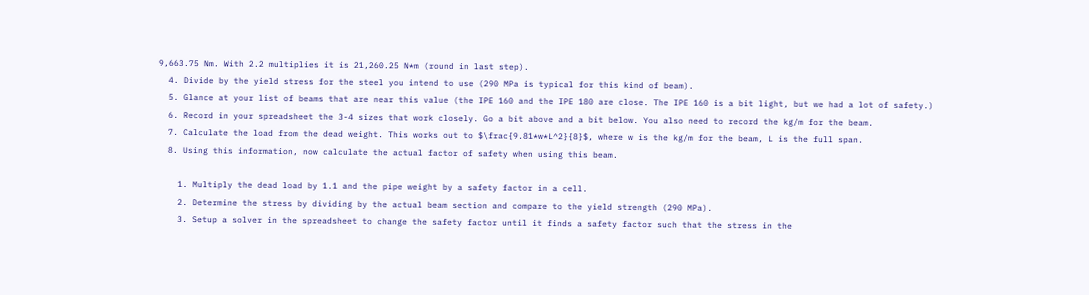9,663.75 Nm. With 2.2 multiplies it is 21,260.25 N*m (round in last step).
  4. Divide by the yield stress for the steel you intend to use (290 MPa is typical for this kind of beam).
  5. Glance at your list of beams that are near this value (the IPE 160 and the IPE 180 are close. The IPE 160 is a bit light, but we had a lot of safety.)
  6. Record in your spreadsheet the 3-4 sizes that work closely. Go a bit above and a bit below. You also need to record the kg/m for the beam.
  7. Calculate the load from the dead weight. This works out to $\frac{9.81*w*L^2}{8}$, where w is the kg/m for the beam, L is the full span.
  8. Using this information, now calculate the actual factor of safety when using this beam.

    1. Multiply the dead load by 1.1 and the pipe weight by a safety factor in a cell.
    2. Determine the stress by dividing by the actual beam section and compare to the yield strength (290 MPa).
    3. Setup a solver in the spreadsheet to change the safety factor until it finds a safety factor such that the stress in the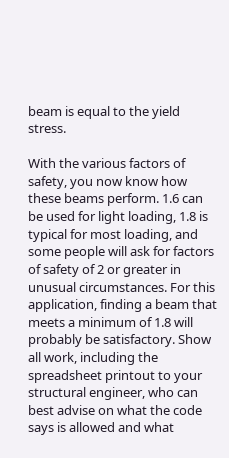beam is equal to the yield stress.

With the various factors of safety, you now know how these beams perform. 1.6 can be used for light loading, 1.8 is typical for most loading, and some people will ask for factors of safety of 2 or greater in unusual circumstances. For this application, finding a beam that meets a minimum of 1.8 will probably be satisfactory. Show all work, including the spreadsheet printout to your structural engineer, who can best advise on what the code says is allowed and what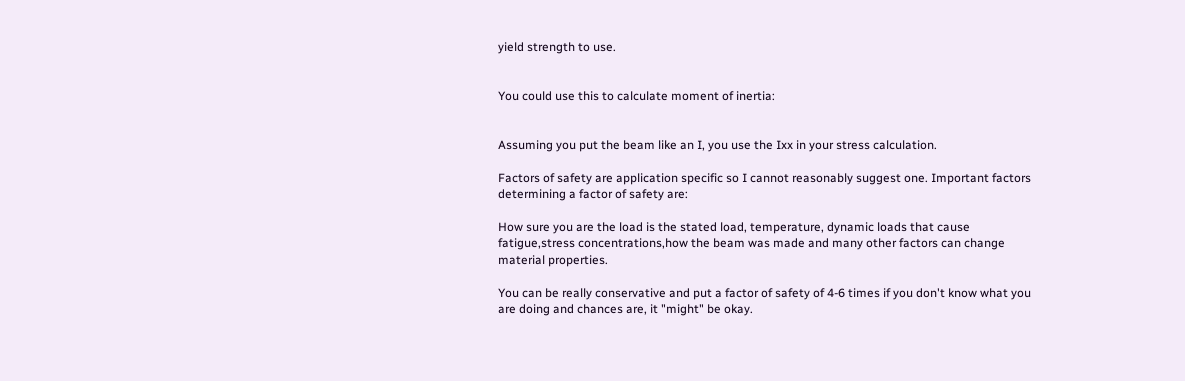yield strength to use.


You could use this to calculate moment of inertia:


Assuming you put the beam like an I, you use the Ixx in your stress calculation.

Factors of safety are application specific so I cannot reasonably suggest one. Important factors determining a factor of safety are:

How sure you are the load is the stated load, temperature, dynamic loads that cause fatigue,stress concentrations,how the beam was made and many other factors can change material properties.

You can be really conservative and put a factor of safety of 4-6 times if you don't know what you are doing and chances are, it "might" be okay.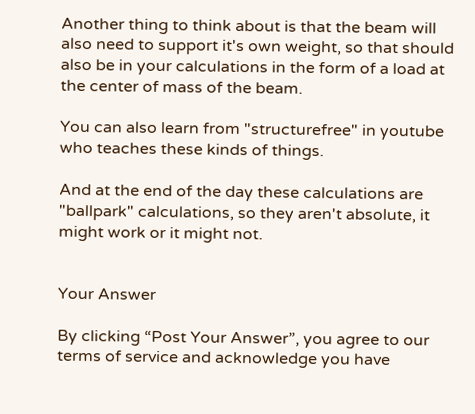Another thing to think about is that the beam will also need to support it's own weight, so that should also be in your calculations in the form of a load at the center of mass of the beam.

You can also learn from "structurefree" in youtube who teaches these kinds of things.

And at the end of the day these calculations are "ballpark" calculations, so they aren't absolute, it might work or it might not.


Your Answer

By clicking “Post Your Answer”, you agree to our terms of service and acknowledge you have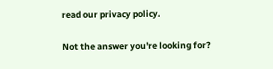read our privacy policy.

Not the answer you're looking for?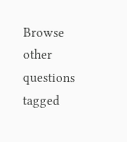Browse other questions tagged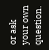or ask your own question.